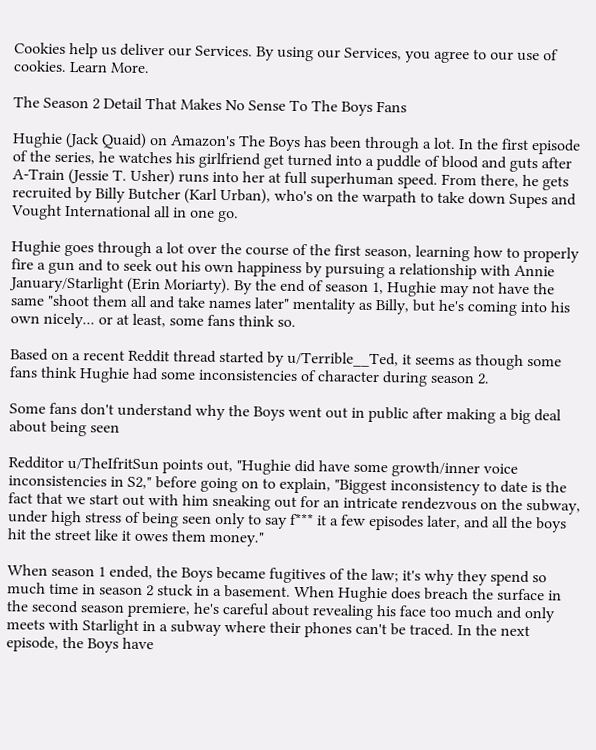Cookies help us deliver our Services. By using our Services, you agree to our use of cookies. Learn More.

The Season 2 Detail That Makes No Sense To The Boys Fans

Hughie (Jack Quaid) on Amazon's The Boys has been through a lot. In the first episode of the series, he watches his girlfriend get turned into a puddle of blood and guts after A-Train (Jessie T. Usher) runs into her at full superhuman speed. From there, he gets recruited by Billy Butcher (Karl Urban), who's on the warpath to take down Supes and Vought International all in one go.

Hughie goes through a lot over the course of the first season, learning how to properly fire a gun and to seek out his own happiness by pursuing a relationship with Annie January/Starlight (Erin Moriarty). By the end of season 1, Hughie may not have the same "shoot them all and take names later" mentality as Billy, but he's coming into his own nicely... or at least, some fans think so.

Based on a recent Reddit thread started by u/Terrible__Ted, it seems as though some fans think Hughie had some inconsistencies of character during season 2.

Some fans don't understand why the Boys went out in public after making a big deal about being seen

Redditor u/TheIfritSun points out, "Hughie did have some growth/inner voice inconsistencies in S2," before going on to explain, "Biggest inconsistency to date is the fact that we start out with him sneaking out for an intricate rendezvous on the subway, under high stress of being seen only to say f*** it a few episodes later, and all the boys hit the street like it owes them money."

When season 1 ended, the Boys became fugitives of the law; it's why they spend so much time in season 2 stuck in a basement. When Hughie does breach the surface in the second season premiere, he's careful about revealing his face too much and only meets with Starlight in a subway where their phones can't be traced. In the next episode, the Boys have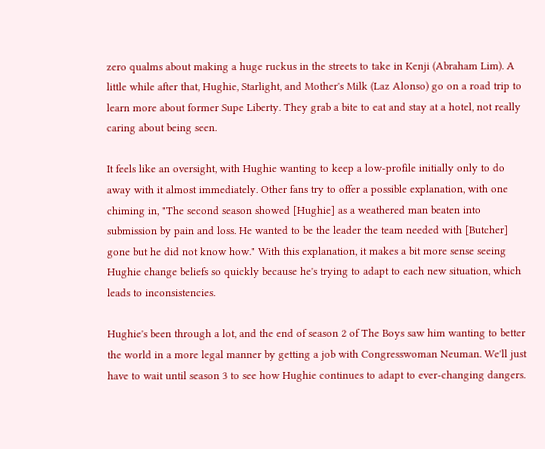zero qualms about making a huge ruckus in the streets to take in Kenji (Abraham Lim). A little while after that, Hughie, Starlight, and Mother's Milk (Laz Alonso) go on a road trip to learn more about former Supe Liberty. They grab a bite to eat and stay at a hotel, not really caring about being seen.

It feels like an oversight, with Hughie wanting to keep a low-profile initially only to do away with it almost immediately. Other fans try to offer a possible explanation, with one chiming in, "The second season showed [Hughie] as a weathered man beaten into submission by pain and loss. He wanted to be the leader the team needed with [Butcher] gone but he did not know how." With this explanation, it makes a bit more sense seeing Hughie change beliefs so quickly because he's trying to adapt to each new situation, which leads to inconsistencies.

Hughie's been through a lot, and the end of season 2 of The Boys saw him wanting to better the world in a more legal manner by getting a job with Congresswoman Neuman. We'll just have to wait until season 3 to see how Hughie continues to adapt to ever-changing dangers.